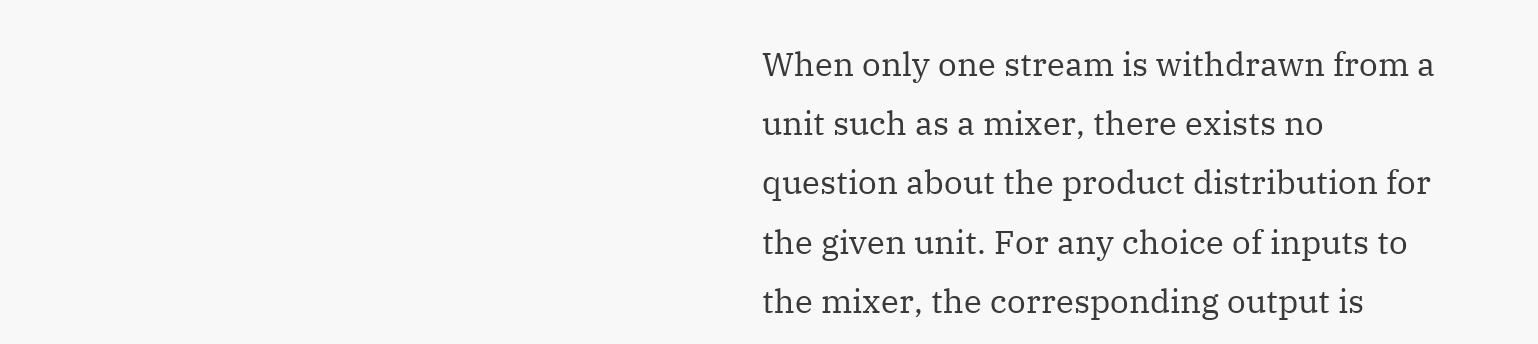When only one stream is withdrawn from a unit such as a mixer, there exists no question about the product distribution for the given unit. For any choice of inputs to the mixer, the corresponding output is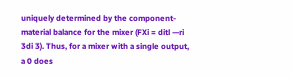uniquely determined by the component-material balance for the mixer (FXi = ditl —ri 3di 3). Thus, for a mixer with a single output, a 0 does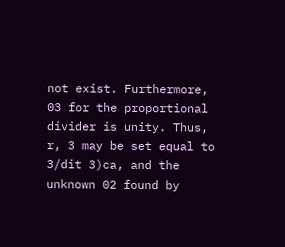not exist. Furthermore, 03 for the proportional divider is unity. Thus, r, 3 may be set equal to 3/dit 3)ca, and the unknown 02 found by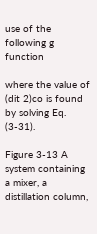use of the following g function

where the value of (dit 2)co is found by solving Eq. (3-31).

Figure 3-13 A system containing a mixer, a distillation column,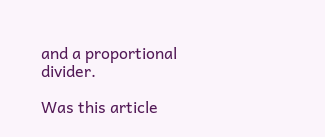and a proportional divider.

Was this article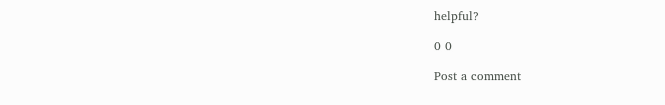helpful?

0 0

Post a comment